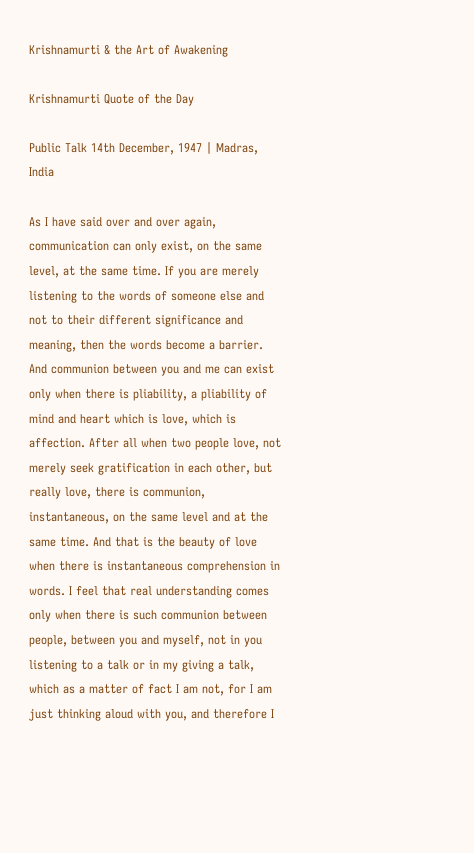Krishnamurti & the Art of Awakening

Krishnamurti Quote of the Day

Public Talk 14th December, 1947 | Madras, India

As I have said over and over again, communication can only exist, on the same level, at the same time. If you are merely listening to the words of someone else and not to their different significance and meaning, then the words become a barrier. And communion between you and me can exist only when there is pliability, a pliability of mind and heart which is love, which is affection. After all when two people love, not merely seek gratification in each other, but really love, there is communion, instantaneous, on the same level and at the same time. And that is the beauty of love when there is instantaneous comprehension in words. I feel that real understanding comes only when there is such communion between people, between you and myself, not in you listening to a talk or in my giving a talk, which as a matter of fact I am not, for I am just thinking aloud with you, and therefore I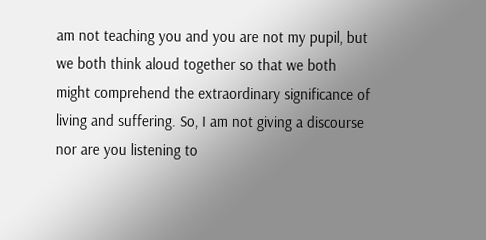am not teaching you and you are not my pupil, but we both think aloud together so that we both might comprehend the extraordinary significance of living and suffering. So, I am not giving a discourse nor are you listening to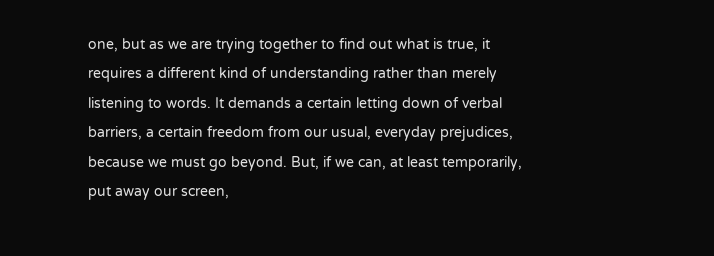one, but as we are trying together to find out what is true, it requires a different kind of understanding rather than merely listening to words. It demands a certain letting down of verbal barriers, a certain freedom from our usual, everyday prejudices, because we must go beyond. But, if we can, at least temporarily, put away our screen,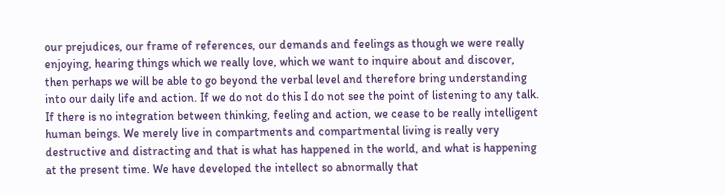our prejudices, our frame of references, our demands and feelings as though we were really enjoying, hearing things which we really love, which we want to inquire about and discover, then perhaps we will be able to go beyond the verbal level and therefore bring understanding into our daily life and action. If we do not do this I do not see the point of listening to any talk. If there is no integration between thinking, feeling and action, we cease to be really intelligent human beings. We merely live in compartments and compartmental living is really very destructive and distracting and that is what has happened in the world, and what is happening at the present time. We have developed the intellect so abnormally that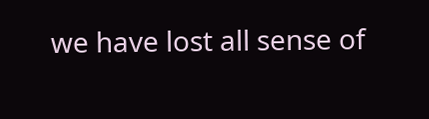we have lost all sense of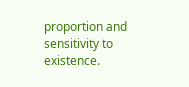proportion and sensitivity to existence.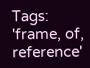Tags: 'frame, of, reference'